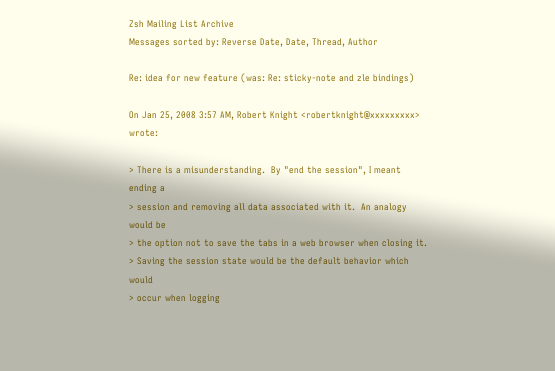Zsh Mailing List Archive
Messages sorted by: Reverse Date, Date, Thread, Author

Re: idea for new feature (was: Re: sticky-note and zle bindings)

On Jan 25, 2008 3:57 AM, Robert Knight <robertknight@xxxxxxxxx> wrote:

> There is a misunderstanding.  By "end the session", I meant ending a
> session and removing all data associated with it.  An analogy would be
> the option not to save the tabs in a web browser when closing it.
> Saving the session state would be the default behavior which would
> occur when logging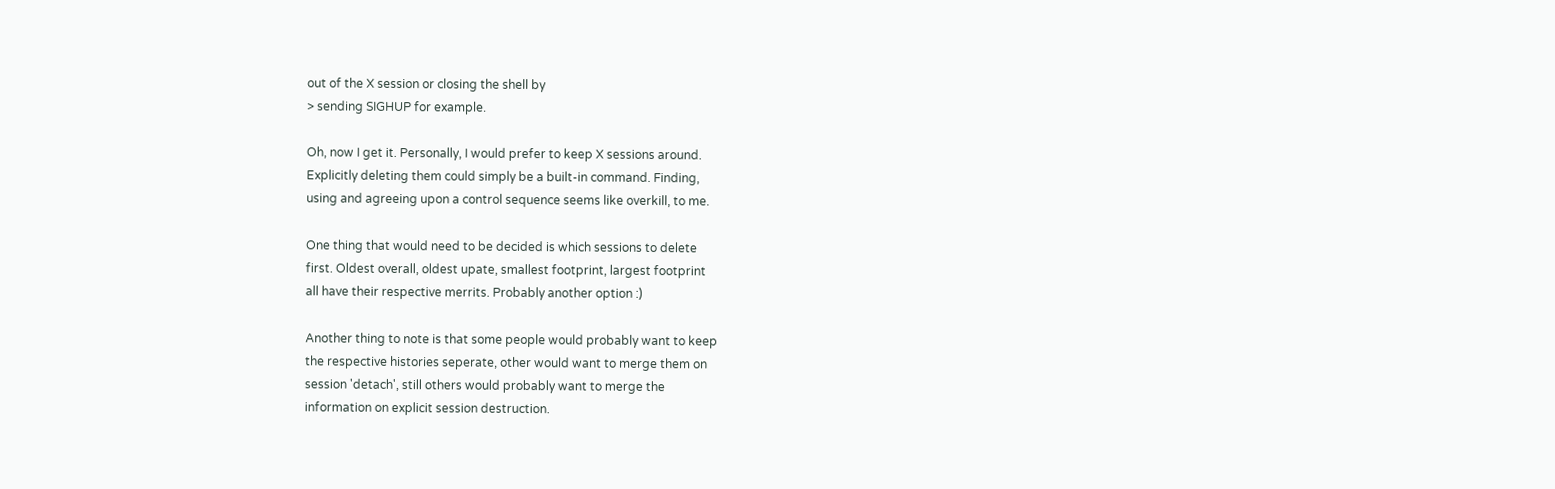out of the X session or closing the shell by
> sending SIGHUP for example.

Oh, now I get it. Personally, I would prefer to keep X sessions around.
Explicitly deleting them could simply be a built-in command. Finding,
using and agreeing upon a control sequence seems like overkill, to me.

One thing that would need to be decided is which sessions to delete
first. Oldest overall, oldest upate, smallest footprint, largest footprint
all have their respective merrits. Probably another option :)

Another thing to note is that some people would probably want to keep
the respective histories seperate, other would want to merge them on
session 'detach', still others would probably want to merge the
information on explicit session destruction.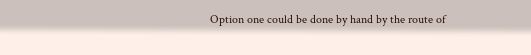Option one could be done by hand by the route of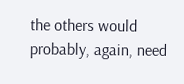the others would probably, again, need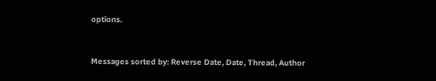options.


Messages sorted by: Reverse Date, Date, Thread, Author